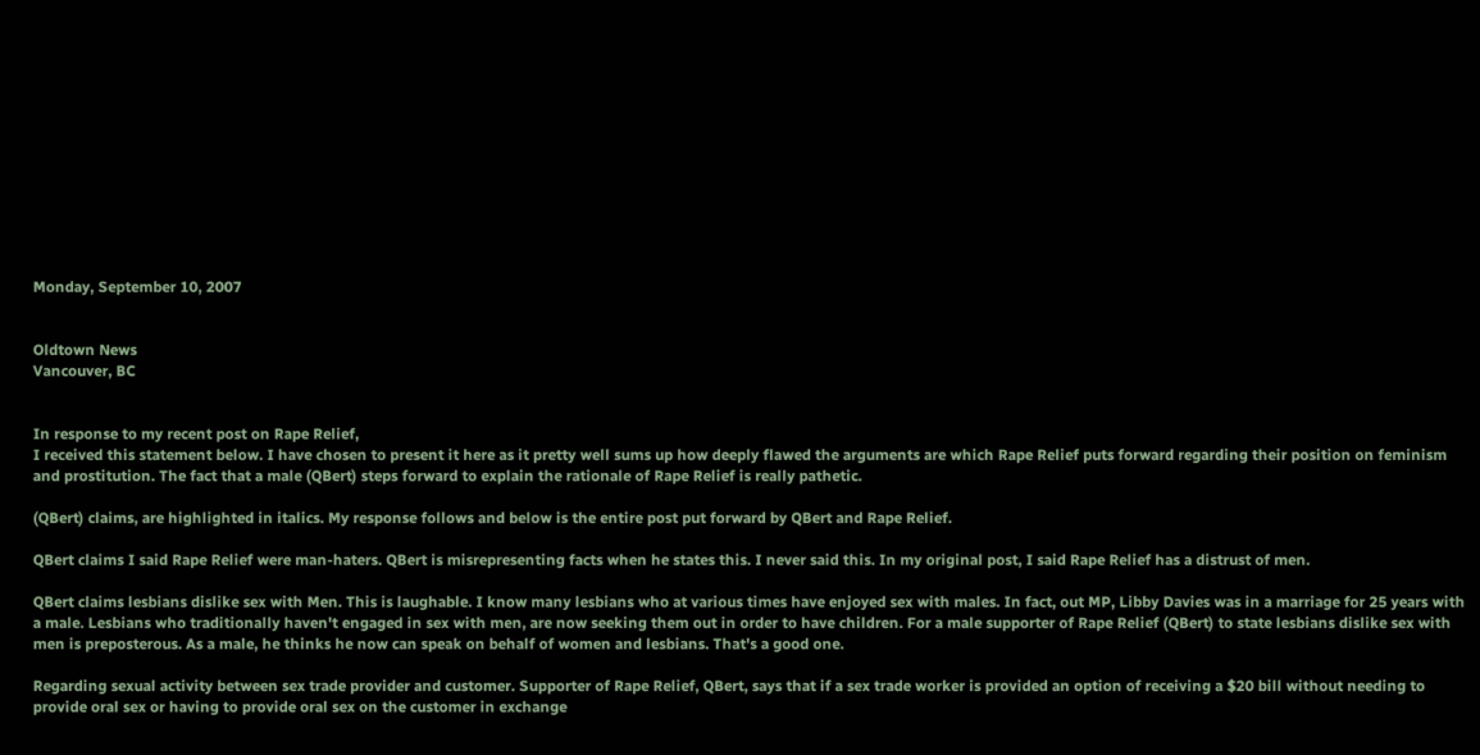Monday, September 10, 2007


Oldtown News
Vancouver, BC


In response to my recent post on Rape Relief,
I received this statement below. I have chosen to present it here as it pretty well sums up how deeply flawed the arguments are which Rape Relief puts forward regarding their position on feminism and prostitution. The fact that a male (QBert) steps forward to explain the rationale of Rape Relief is really pathetic.

(QBert) claims, are highlighted in italics. My response follows and below is the entire post put forward by QBert and Rape Relief.

QBert claims I said Rape Relief were man-haters. QBert is misrepresenting facts when he states this. I never said this. In my original post, I said Rape Relief has a distrust of men.

QBert claims lesbians dislike sex with Men. This is laughable. I know many lesbians who at various times have enjoyed sex with males. In fact, out MP, Libby Davies was in a marriage for 25 years with a male. Lesbians who traditionally haven't engaged in sex with men, are now seeking them out in order to have children. For a male supporter of Rape Relief (QBert) to state lesbians dislike sex with men is preposterous. As a male, he thinks he now can speak on behalf of women and lesbians. That's a good one.

Regarding sexual activity between sex trade provider and customer. Supporter of Rape Relief, QBert, says that if a sex trade worker is provided an option of receiving a $20 bill without needing to provide oral sex or having to provide oral sex on the customer in exchange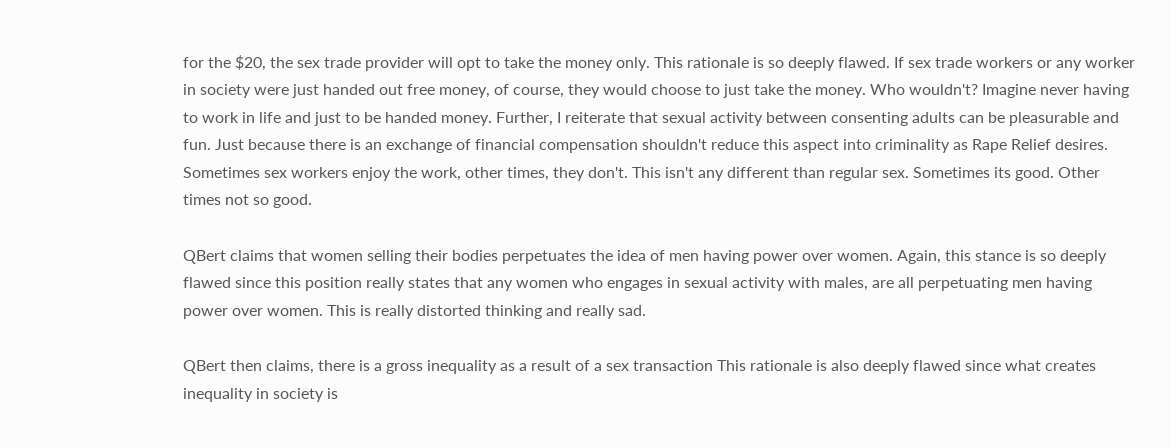for the $20, the sex trade provider will opt to take the money only. This rationale is so deeply flawed. If sex trade workers or any worker in society were just handed out free money, of course, they would choose to just take the money. Who wouldn't? Imagine never having to work in life and just to be handed money. Further, I reiterate that sexual activity between consenting adults can be pleasurable and fun. Just because there is an exchange of financial compensation shouldn't reduce this aspect into criminality as Rape Relief desires. Sometimes sex workers enjoy the work, other times, they don't. This isn't any different than regular sex. Sometimes its good. Other times not so good.

QBert claims that women selling their bodies perpetuates the idea of men having power over women. Again, this stance is so deeply flawed since this position really states that any women who engages in sexual activity with males, are all perpetuating men having power over women. This is really distorted thinking and really sad.

QBert then claims, there is a gross inequality as a result of a sex transaction This rationale is also deeply flawed since what creates inequality in society is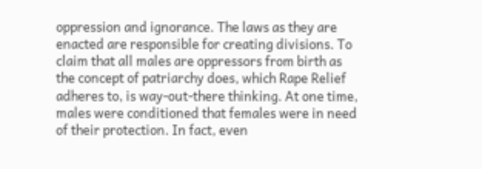oppression and ignorance. The laws as they are enacted are responsible for creating divisions. To claim that all males are oppressors from birth as the concept of patriarchy does, which Rape Relief adheres to, is way-out-there thinking. At one time, males were conditioned that females were in need of their protection. In fact, even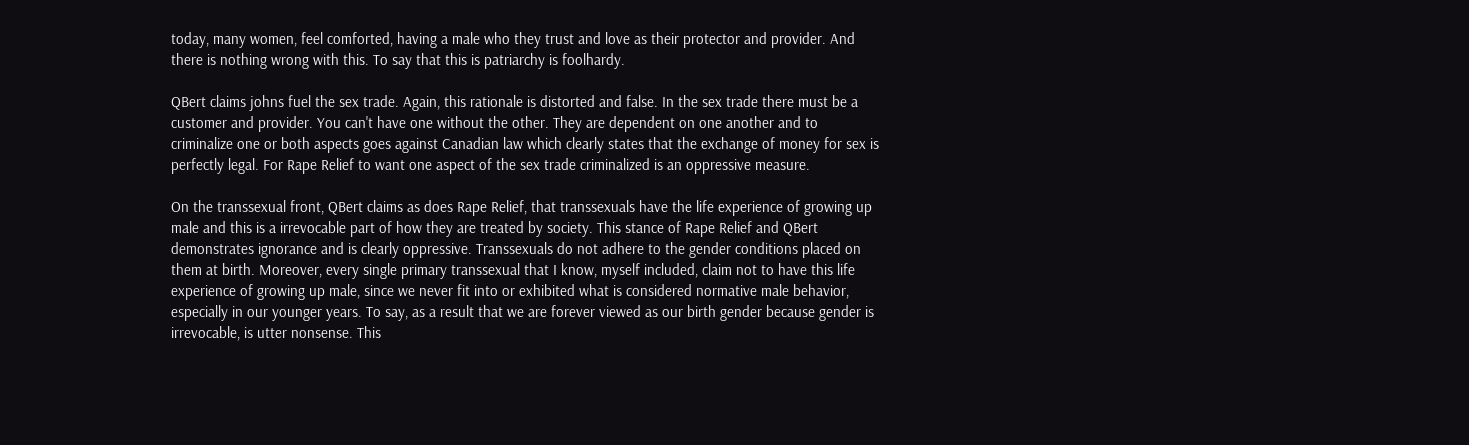today, many women, feel comforted, having a male who they trust and love as their protector and provider. And there is nothing wrong with this. To say that this is patriarchy is foolhardy.

QBert claims johns fuel the sex trade. Again, this rationale is distorted and false. In the sex trade there must be a customer and provider. You can't have one without the other. They are dependent on one another and to criminalize one or both aspects goes against Canadian law which clearly states that the exchange of money for sex is perfectly legal. For Rape Relief to want one aspect of the sex trade criminalized is an oppressive measure.

On the transsexual front, QBert claims as does Rape Relief, that transsexuals have the life experience of growing up male and this is a irrevocable part of how they are treated by society. This stance of Rape Relief and QBert demonstrates ignorance and is clearly oppressive. Transsexuals do not adhere to the gender conditions placed on them at birth. Moreover, every single primary transsexual that I know, myself included, claim not to have this life experience of growing up male, since we never fit into or exhibited what is considered normative male behavior, especially in our younger years. To say, as a result that we are forever viewed as our birth gender because gender is irrevocable, is utter nonsense. This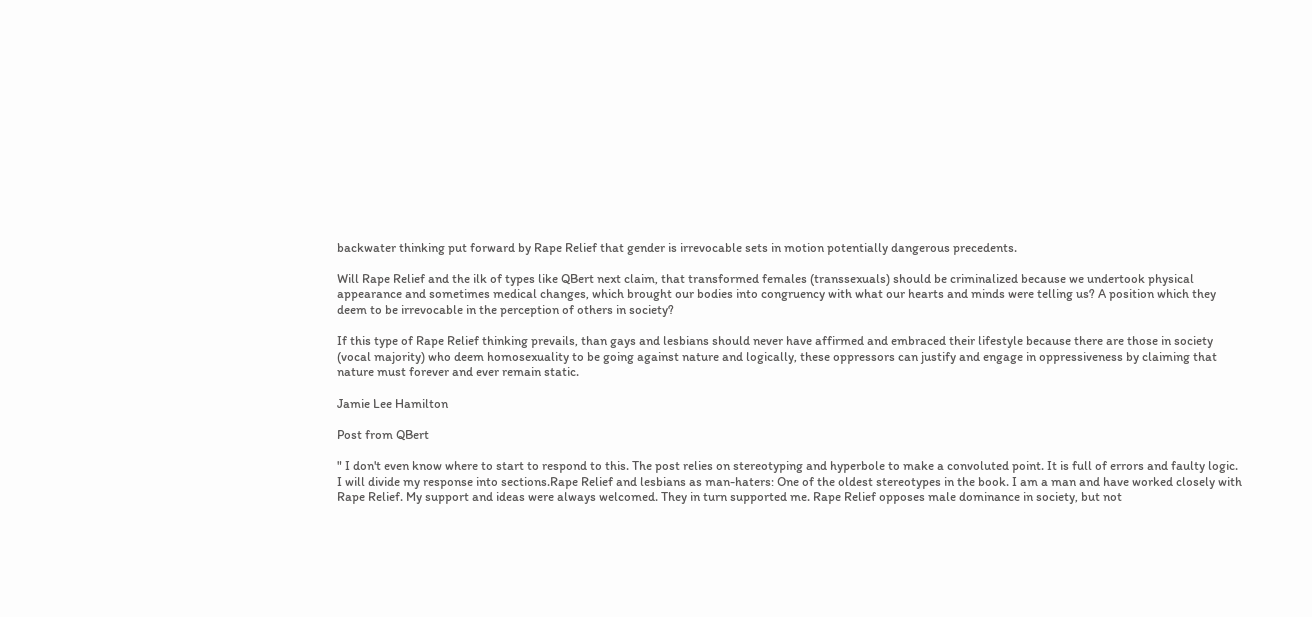backwater thinking put forward by Rape Relief that gender is irrevocable sets in motion potentially dangerous precedents.

Will Rape Relief and the ilk of types like QBert next claim, that transformed females (transsexuals) should be criminalized because we undertook physical appearance and sometimes medical changes, which brought our bodies into congruency with what our hearts and minds were telling us? A position which they deem to be irrevocable in the perception of others in society?

If this type of Rape Relief thinking prevails, than gays and lesbians should never have affirmed and embraced their lifestyle because there are those in society (vocal majority) who deem homosexuality to be going against nature and logically, these oppressors can justify and engage in oppressiveness by claiming that nature must forever and ever remain static.

Jamie Lee Hamilton

Post from QBert

" I don't even know where to start to respond to this. The post relies on stereotyping and hyperbole to make a convoluted point. It is full of errors and faulty logic. I will divide my response into sections.Rape Relief and lesbians as man-haters: One of the oldest stereotypes in the book. I am a man and have worked closely with Rape Relief. My support and ideas were always welcomed. They in turn supported me. Rape Relief opposes male dominance in society, but not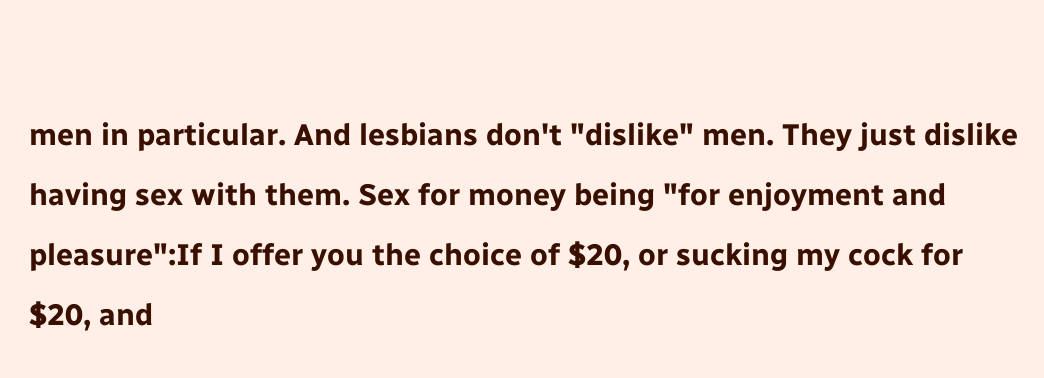men in particular. And lesbians don't "dislike" men. They just dislike having sex with them. Sex for money being "for enjoyment and pleasure":If I offer you the choice of $20, or sucking my cock for $20, and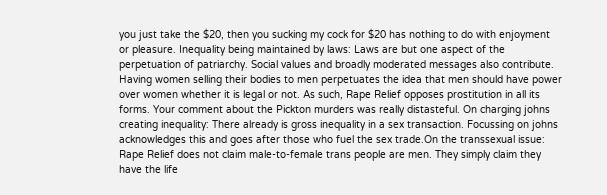you just take the $20, then you sucking my cock for $20 has nothing to do with enjoyment or pleasure. Inequality being maintained by laws: Laws are but one aspect of the perpetuation of patriarchy. Social values and broadly moderated messages also contribute. Having women selling their bodies to men perpetuates the idea that men should have power over women whether it is legal or not. As such, Rape Relief opposes prostitution in all its forms. Your comment about the Pickton murders was really distasteful. On charging johns creating inequality: There already is gross inequality in a sex transaction. Focussing on johns acknowledges this and goes after those who fuel the sex trade.On the transsexual issue: Rape Relief does not claim male-to-female trans people are men. They simply claim they have the life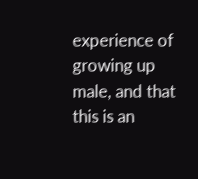experience of growing up male, and that this is an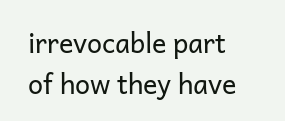irrevocable part of how they have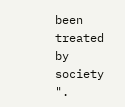been treated by society ".